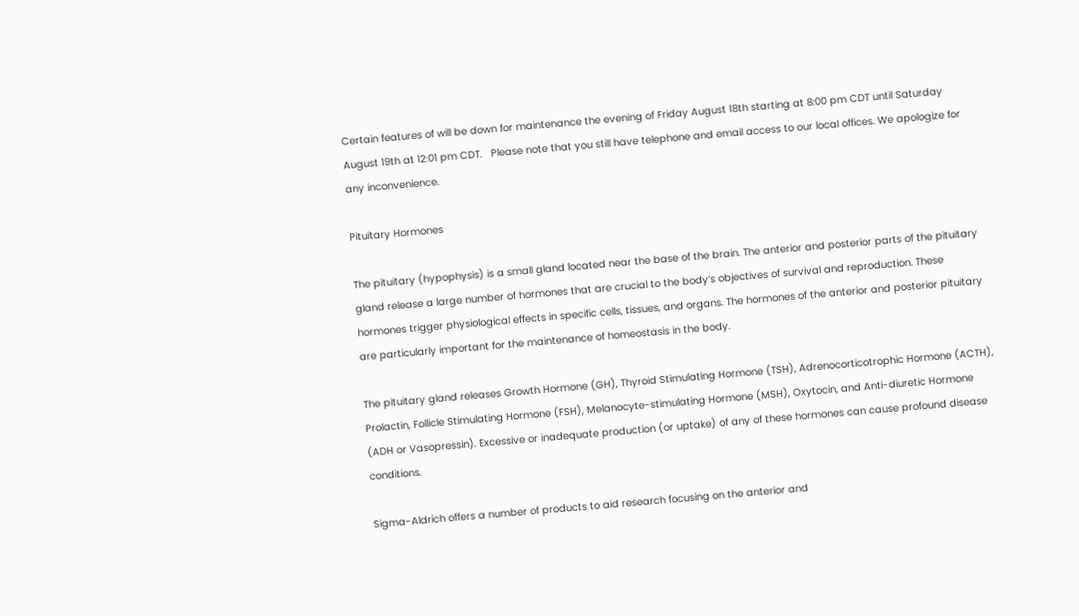Certain features of will be down for maintenance the evening of Friday August 18th starting at 8:00 pm CDT until Saturday August 19th at 12:01 pm CDT.   Please note that you still have telephone and email access to our local offices. We apologize for any inconvenience.

Pituitary Hormones

The pituitary (hypophysis) is a small gland located near the base of the brain. The anterior and posterior parts of the pituitary gland release a large number of hormones that are crucial to the body’s objectives of survival and reproduction. These hormones trigger physiological effects in specific cells, tissues, and organs. The hormones of the anterior and posterior pituitary are particularly important for the maintenance of homeostasis in the body.

The pituitary gland releases Growth Hormone (GH), Thyroid Stimulating Hormone (TSH), Adrenocorticotrophic Hormone (ACTH), Prolactin, Follicle Stimulating Hormone (FSH), Melanocyte-stimulating Hormone (MSH), Oxytocin, and Anti-diuretic Hormone (ADH or Vasopressin). Excessive or inadequate production (or uptake) of any of these hormones can cause profound disease conditions.

Sigma-Aldrich offers a number of products to aid research focusing on the anterior and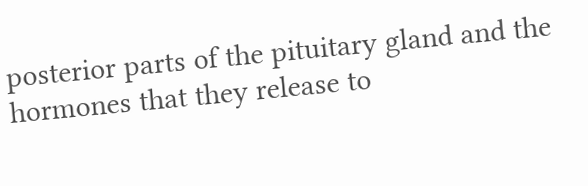posterior parts of the pituitary gland and the hormones that they release to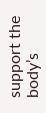support the body’s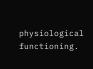physiological functioning.